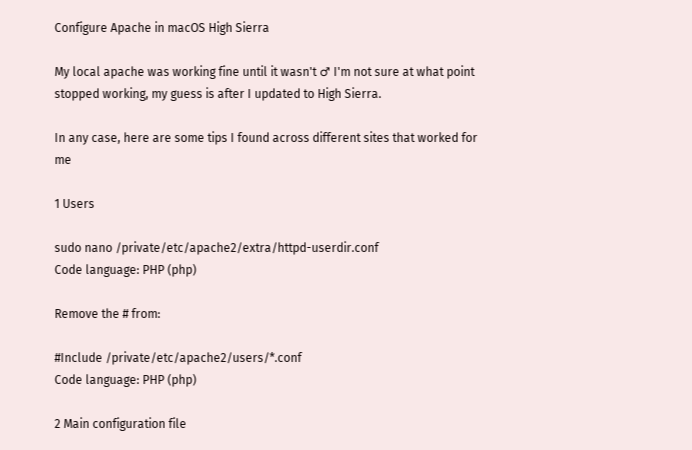Configure Apache in macOS High Sierra

My local apache was working fine until it wasn't ♂ I'm not sure at what point stopped working, my guess is after I updated to High Sierra.

In any case, here are some tips I found across different sites that worked for me

1 Users

sudo nano /private/etc/apache2/extra/httpd-userdir.conf
Code language: PHP (php)

Remove the # from:

#Include /private/etc/apache2/users/*.conf
Code language: PHP (php)

2 Main configuration file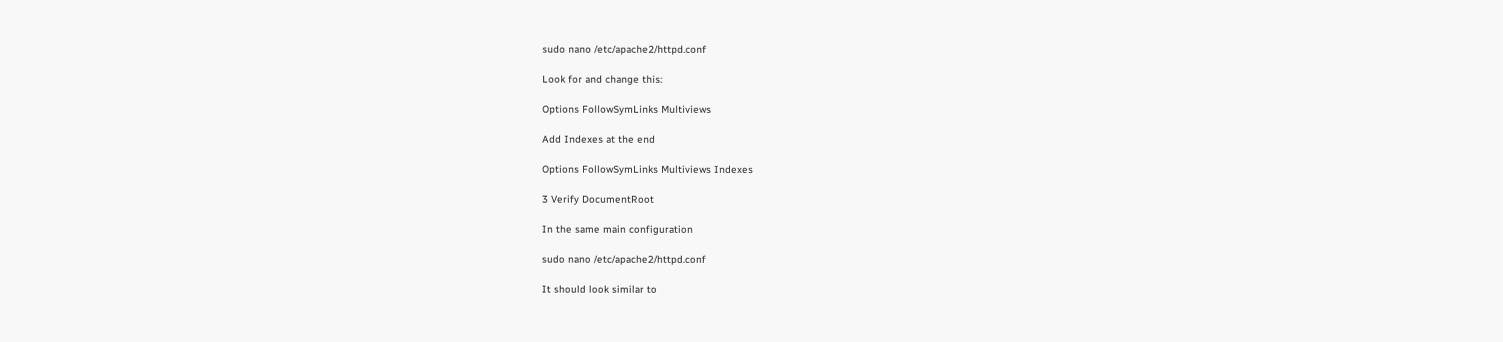sudo nano /etc/apache2/httpd.conf

Look for and change this:

Options FollowSymLinks Multiviews

Add Indexes at the end

Options FollowSymLinks Multiviews Indexes

3 Verify DocumentRoot

In the same main configuration

sudo nano /etc/apache2/httpd.conf

It should look similar to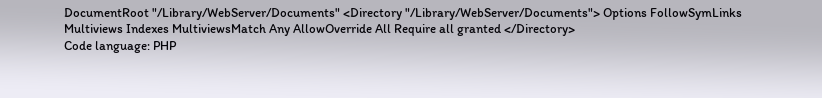DocumentRoot "/Library/WebServer/Documents" <Directory "/Library/WebServer/Documents"> Options FollowSymLinks Multiviews Indexes MultiviewsMatch Any AllowOverride All Require all granted </Directory>
Code language: PHP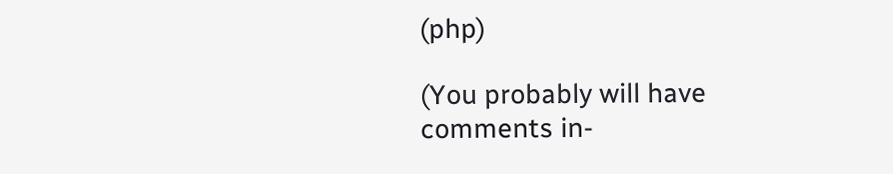(php)

(You probably will have comments in-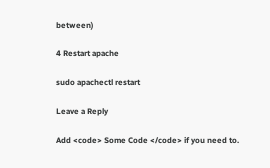between)

4 Restart apache

sudo apachectl restart

Leave a Reply

Add <code> Some Code </code> if you need to.